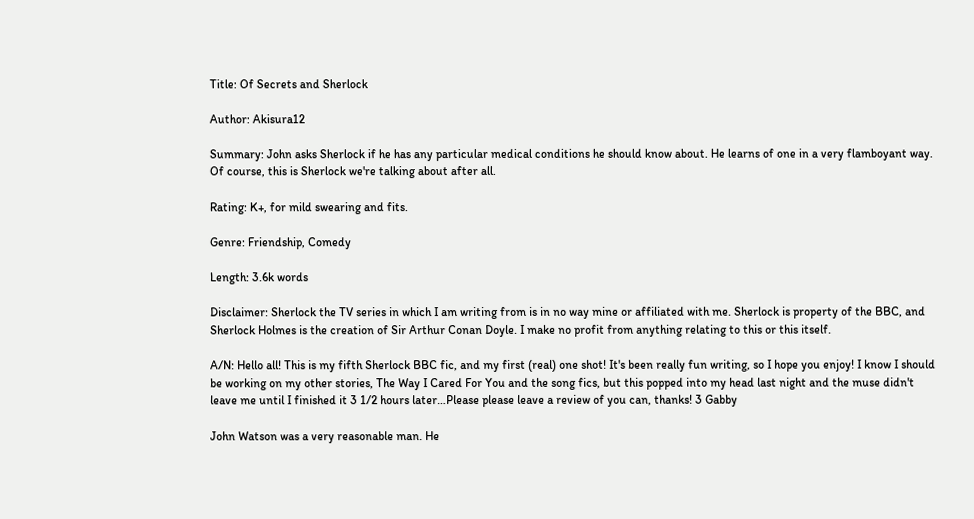Title: Of Secrets and Sherlock

Author: Akisura12

Summary: John asks Sherlock if he has any particular medical conditions he should know about. He learns of one in a very flamboyant way. Of course, this is Sherlock we're talking about after all.

Rating: K+, for mild swearing and fits.

Genre: Friendship, Comedy

Length: 3.6k words

Disclaimer: Sherlock the TV series in which I am writing from is in no way mine or affiliated with me. Sherlock is property of the BBC, and Sherlock Holmes is the creation of Sir Arthur Conan Doyle. I make no profit from anything relating to this or this itself.

A/N: Hello all! This is my fifth Sherlock BBC fic, and my first (real) one shot! It's been really fun writing, so I hope you enjoy! I know I should be working on my other stories, The Way I Cared For You and the song fics, but this popped into my head last night and the muse didn't leave me until I finished it 3 1/2 hours later…Please please leave a review of you can, thanks! 3 Gabby

John Watson was a very reasonable man. He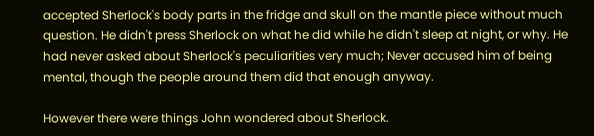accepted Sherlock's body parts in the fridge and skull on the mantle piece without much question. He didn't press Sherlock on what he did while he didn't sleep at night, or why. He had never asked about Sherlock's peculiarities very much; Never accused him of being mental, though the people around them did that enough anyway.

However there were things John wondered about Sherlock.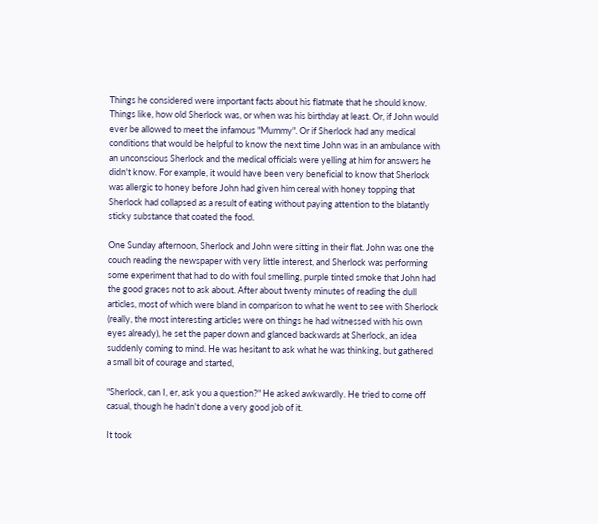Things he considered were important facts about his flatmate that he should know. Things like, how old Sherlock was, or when was his birthday at least. Or, if John would ever be allowed to meet the infamous "Mummy". Or if Sherlock had any medical conditions that would be helpful to know the next time John was in an ambulance with an unconscious Sherlock and the medical officials were yelling at him for answers he didn't know. For example, it would have been very beneficial to know that Sherlock was allergic to honey before John had given him cereal with honey topping that Sherlock had collapsed as a result of eating without paying attention to the blatantly sticky substance that coated the food.

One Sunday afternoon, Sherlock and John were sitting in their flat. John was one the couch reading the newspaper with very little interest, and Sherlock was performing some experiment that had to do with foul smelling, purple tinted smoke that John had the good graces not to ask about. After about twenty minutes of reading the dull articles, most of which were bland in comparison to what he went to see with Sherlock (really, the most interesting articles were on things he had witnessed with his own eyes already), he set the paper down and glanced backwards at Sherlock, an idea suddenly coming to mind. He was hesitant to ask what he was thinking, but gathered a small bit of courage and started,

"Sherlock, can I, er, ask you a question?" He asked awkwardly. He tried to come off casual, though he hadn't done a very good job of it.

It took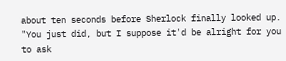about ten seconds before Sherlock finally looked up. "You just did, but I suppose it'd be alright for you to ask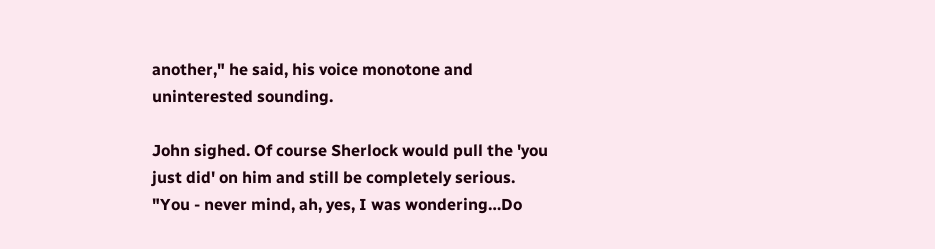another," he said, his voice monotone and uninterested sounding.

John sighed. Of course Sherlock would pull the 'you just did' on him and still be completely serious. "You - never mind, ah, yes, I was wondering…Do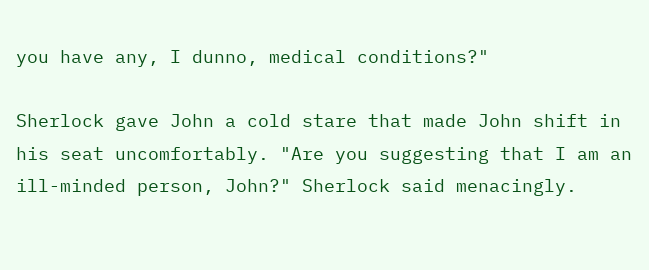you have any, I dunno, medical conditions?"

Sherlock gave John a cold stare that made John shift in his seat uncomfortably. "Are you suggesting that I am an ill-minded person, John?" Sherlock said menacingly.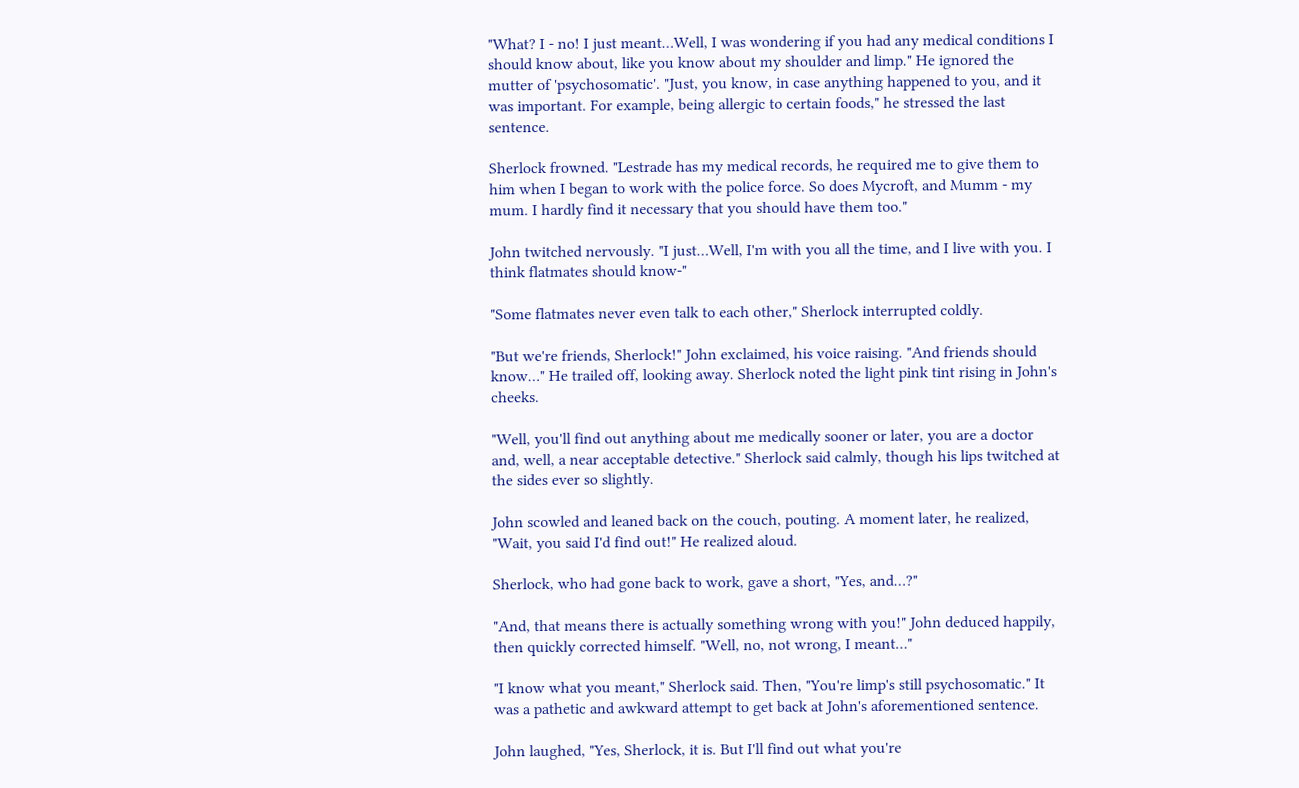"What? I - no! I just meant…Well, I was wondering if you had any medical conditions I should know about, like you know about my shoulder and limp." He ignored the mutter of 'psychosomatic'. "Just, you know, in case anything happened to you, and it was important. For example, being allergic to certain foods," he stressed the last sentence.

Sherlock frowned. "Lestrade has my medical records, he required me to give them to him when I began to work with the police force. So does Mycroft, and Mumm - my mum. I hardly find it necessary that you should have them too."

John twitched nervously. "I just…Well, I'm with you all the time, and I live with you. I think flatmates should know-"

"Some flatmates never even talk to each other," Sherlock interrupted coldly.

"But we're friends, Sherlock!" John exclaimed, his voice raising. "And friends should know…" He trailed off, looking away. Sherlock noted the light pink tint rising in John's cheeks.

"Well, you'll find out anything about me medically sooner or later, you are a doctor and, well, a near acceptable detective." Sherlock said calmly, though his lips twitched at the sides ever so slightly.

John scowled and leaned back on the couch, pouting. A moment later, he realized, "Wait, you said I'd find out!" He realized aloud.

Sherlock, who had gone back to work, gave a short, "Yes, and…?"

"And, that means there is actually something wrong with you!" John deduced happily, then quickly corrected himself. "Well, no, not wrong, I meant…"

"I know what you meant," Sherlock said. Then, "You're limp's still psychosomatic." It was a pathetic and awkward attempt to get back at John's aforementioned sentence.

John laughed, "Yes, Sherlock, it is. But I'll find out what you're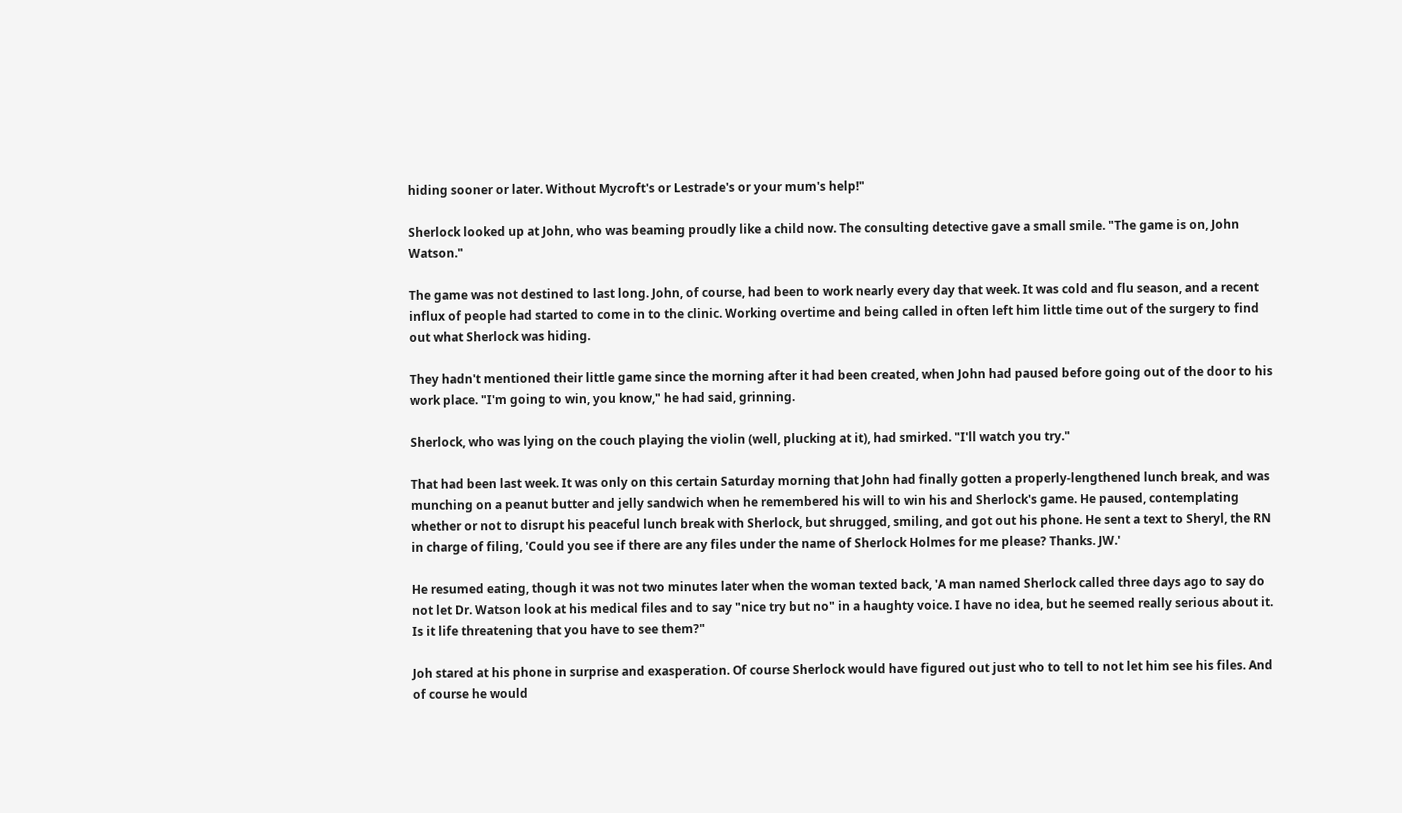hiding sooner or later. Without Mycroft's or Lestrade's or your mum's help!"

Sherlock looked up at John, who was beaming proudly like a child now. The consulting detective gave a small smile. "The game is on, John Watson."

The game was not destined to last long. John, of course, had been to work nearly every day that week. It was cold and flu season, and a recent influx of people had started to come in to the clinic. Working overtime and being called in often left him little time out of the surgery to find out what Sherlock was hiding.

They hadn't mentioned their little game since the morning after it had been created, when John had paused before going out of the door to his work place. "I'm going to win, you know," he had said, grinning.

Sherlock, who was lying on the couch playing the violin (well, plucking at it), had smirked. "I'll watch you try."

That had been last week. It was only on this certain Saturday morning that John had finally gotten a properly-lengthened lunch break, and was munching on a peanut butter and jelly sandwich when he remembered his will to win his and Sherlock's game. He paused, contemplating whether or not to disrupt his peaceful lunch break with Sherlock, but shrugged, smiling, and got out his phone. He sent a text to Sheryl, the RN in charge of filing, 'Could you see if there are any files under the name of Sherlock Holmes for me please? Thanks. JW.'

He resumed eating, though it was not two minutes later when the woman texted back, 'A man named Sherlock called three days ago to say do not let Dr. Watson look at his medical files and to say "nice try but no" in a haughty voice. I have no idea, but he seemed really serious about it. Is it life threatening that you have to see them?"

Joh stared at his phone in surprise and exasperation. Of course Sherlock would have figured out just who to tell to not let him see his files. And of course he would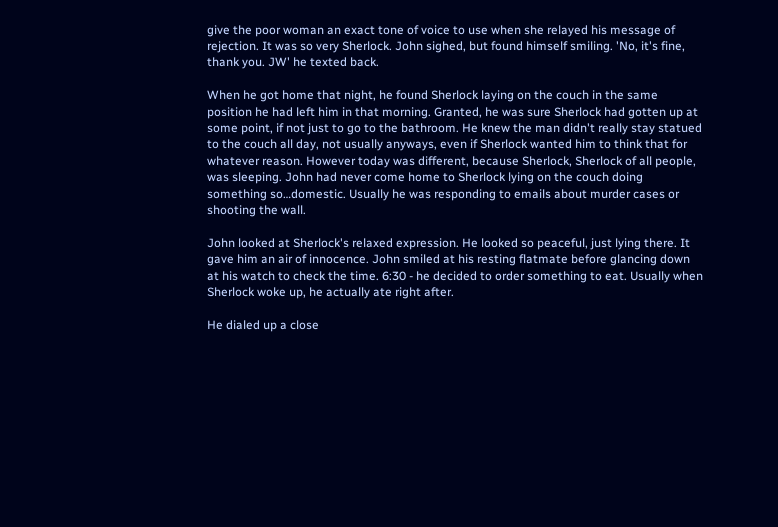give the poor woman an exact tone of voice to use when she relayed his message of rejection. It was so very Sherlock. John sighed, but found himself smiling. 'No, it's fine, thank you. JW' he texted back.

When he got home that night, he found Sherlock laying on the couch in the same position he had left him in that morning. Granted, he was sure Sherlock had gotten up at some point, if not just to go to the bathroom. He knew the man didn't really stay statued to the couch all day, not usually anyways, even if Sherlock wanted him to think that for whatever reason. However today was different, because Sherlock, Sherlock of all people, was sleeping. John had never come home to Sherlock lying on the couch doing something so…domestic. Usually he was responding to emails about murder cases or shooting the wall.

John looked at Sherlock's relaxed expression. He looked so peaceful, just lying there. It gave him an air of innocence. John smiled at his resting flatmate before glancing down at his watch to check the time. 6:30 - he decided to order something to eat. Usually when Sherlock woke up, he actually ate right after.

He dialed up a close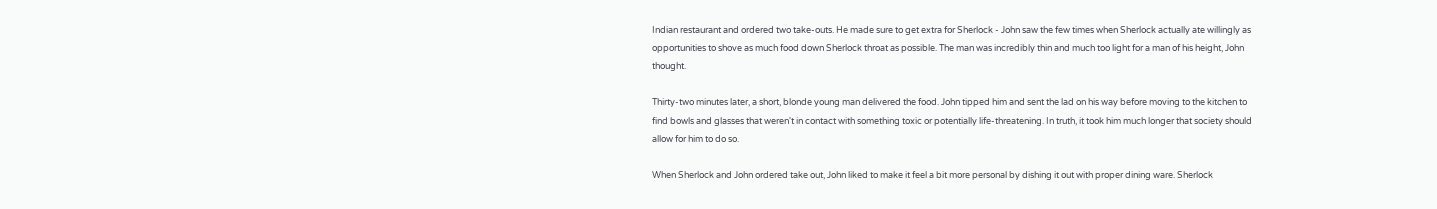Indian restaurant and ordered two take-outs. He made sure to get extra for Sherlock - John saw the few times when Sherlock actually ate willingly as opportunities to shove as much food down Sherlock throat as possible. The man was incredibly thin and much too light for a man of his height, John thought.

Thirty-two minutes later, a short, blonde young man delivered the food. John tipped him and sent the lad on his way before moving to the kitchen to find bowls and glasses that weren't in contact with something toxic or potentially life-threatening. In truth, it took him much longer that society should allow for him to do so.

When Sherlock and John ordered take out, John liked to make it feel a bit more personal by dishing it out with proper dining ware. Sherlock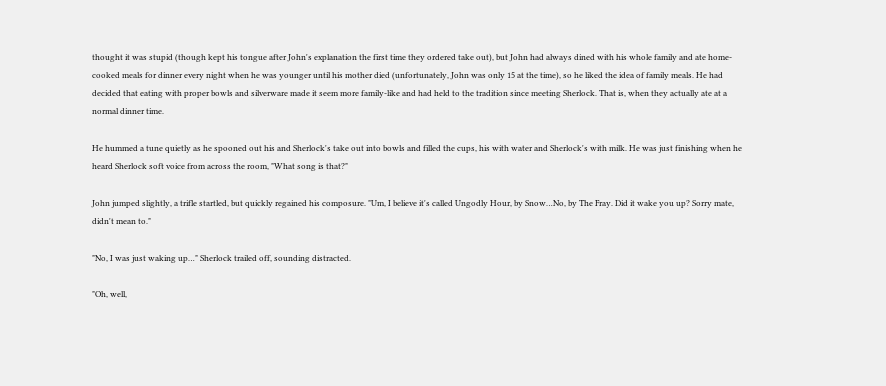thought it was stupid (though kept his tongue after John's explanation the first time they ordered take out), but John had always dined with his whole family and ate home-cooked meals for dinner every night when he was younger until his mother died (unfortunately, John was only 15 at the time), so he liked the idea of family meals. He had decided that eating with proper bowls and silverware made it seem more family-like and had held to the tradition since meeting Sherlock. That is, when they actually ate at a normal dinner time.

He hummed a tune quietly as he spooned out his and Sherlock's take out into bowls and filled the cups, his with water and Sherlock's with milk. He was just finishing when he heard Sherlock soft voice from across the room, "What song is that?"

John jumped slightly, a trifle startled, but quickly regained his composure. "Um, I believe it's called Ungodly Hour, by Snow…No, by The Fray. Did it wake you up? Sorry mate, didn't mean to."

"No, I was just waking up…" Sherlock trailed off, sounding distracted.

"Oh, well,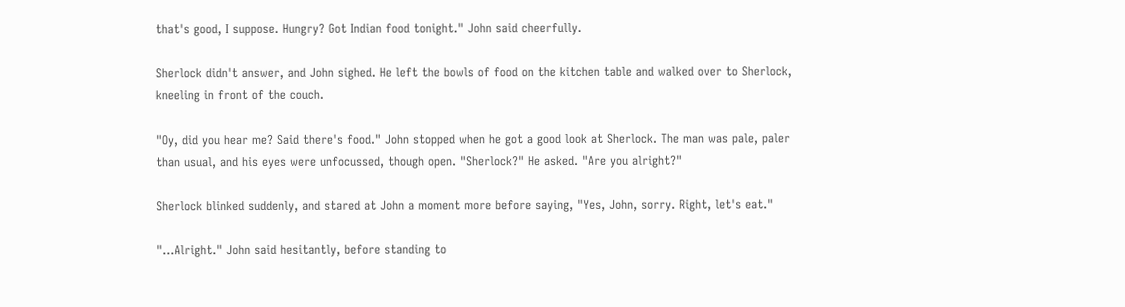that's good, I suppose. Hungry? Got Indian food tonight." John said cheerfully.

Sherlock didn't answer, and John sighed. He left the bowls of food on the kitchen table and walked over to Sherlock, kneeling in front of the couch.

"Oy, did you hear me? Said there's food." John stopped when he got a good look at Sherlock. The man was pale, paler than usual, and his eyes were unfocussed, though open. "Sherlock?" He asked. "Are you alright?"

Sherlock blinked suddenly, and stared at John a moment more before saying, "Yes, John, sorry. Right, let's eat."

"…Alright." John said hesitantly, before standing to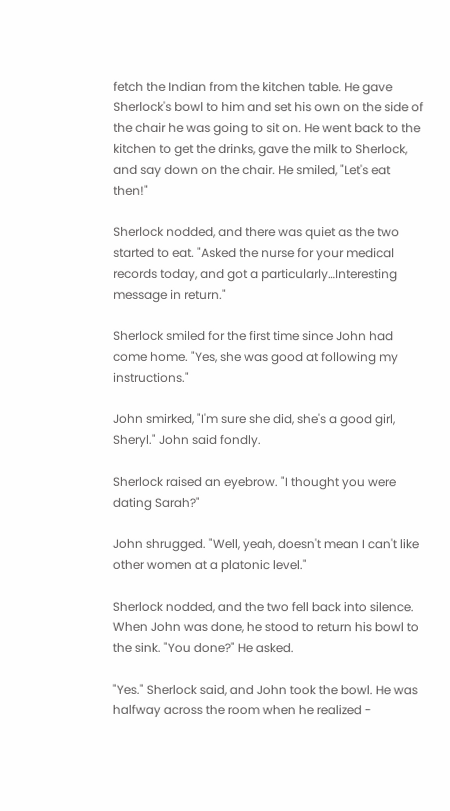fetch the Indian from the kitchen table. He gave Sherlock's bowl to him and set his own on the side of the chair he was going to sit on. He went back to the kitchen to get the drinks, gave the milk to Sherlock, and say down on the chair. He smiled, "Let's eat then!"

Sherlock nodded, and there was quiet as the two started to eat. "Asked the nurse for your medical records today, and got a particularly…Interesting message in return."

Sherlock smiled for the first time since John had come home. "Yes, she was good at following my instructions."

John smirked, "I'm sure she did, she's a good girl, Sheryl." John said fondly.

Sherlock raised an eyebrow. "I thought you were dating Sarah?"

John shrugged. "Well, yeah, doesn't mean I can't like other women at a platonic level."

Sherlock nodded, and the two fell back into silence. When John was done, he stood to return his bowl to the sink. "You done?" He asked.

"Yes." Sherlock said, and John took the bowl. He was halfway across the room when he realized -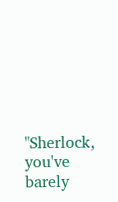"Sherlock, you've barely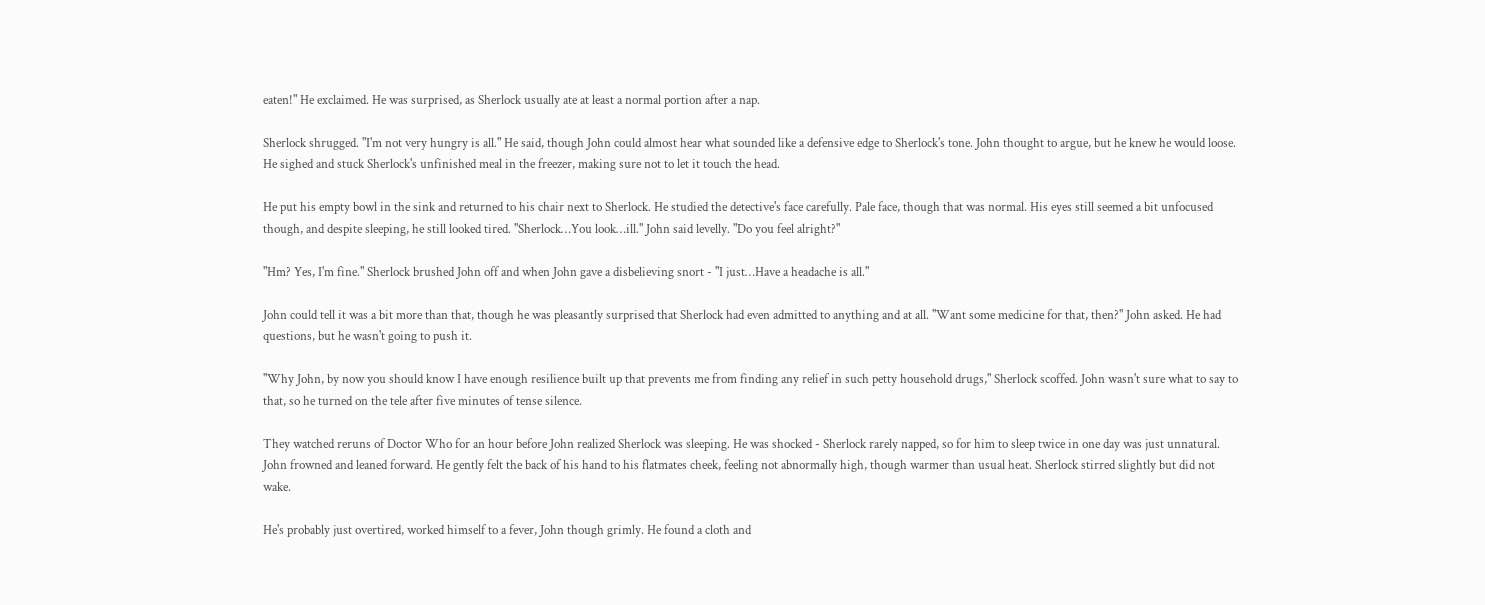eaten!" He exclaimed. He was surprised, as Sherlock usually ate at least a normal portion after a nap.

Sherlock shrugged. "I'm not very hungry is all." He said, though John could almost hear what sounded like a defensive edge to Sherlock's tone. John thought to argue, but he knew he would loose. He sighed and stuck Sherlock's unfinished meal in the freezer, making sure not to let it touch the head.

He put his empty bowl in the sink and returned to his chair next to Sherlock. He studied the detective's face carefully. Pale face, though that was normal. His eyes still seemed a bit unfocused though, and despite sleeping, he still looked tired. "Sherlock…You look…ill." John said levelly. "Do you feel alright?"

"Hm? Yes, I'm fine." Sherlock brushed John off and when John gave a disbelieving snort - "I just…Have a headache is all."

John could tell it was a bit more than that, though he was pleasantly surprised that Sherlock had even admitted to anything and at all. "Want some medicine for that, then?" John asked. He had questions, but he wasn't going to push it.

"Why John, by now you should know I have enough resilience built up that prevents me from finding any relief in such petty household drugs," Sherlock scoffed. John wasn't sure what to say to that, so he turned on the tele after five minutes of tense silence.

They watched reruns of Doctor Who for an hour before John realized Sherlock was sleeping. He was shocked - Sherlock rarely napped, so for him to sleep twice in one day was just unnatural. John frowned and leaned forward. He gently felt the back of his hand to his flatmates cheek, feeling not abnormally high, though warmer than usual heat. Sherlock stirred slightly but did not wake.

He's probably just overtired, worked himself to a fever, John though grimly. He found a cloth and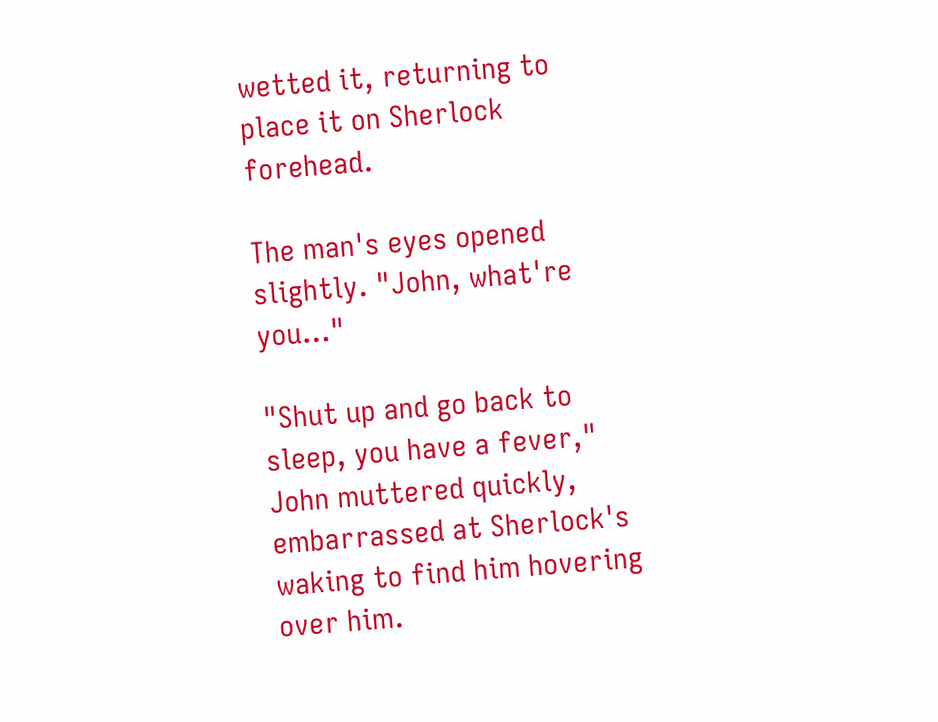wetted it, returning to place it on Sherlock forehead.

The man's eyes opened slightly. "John, what're you…"

"Shut up and go back to sleep, you have a fever," John muttered quickly, embarrassed at Sherlock's waking to find him hovering over him.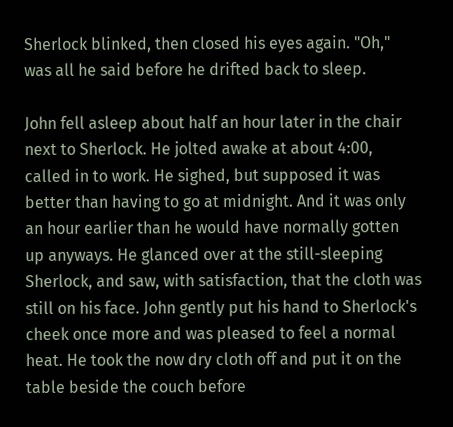Sherlock blinked, then closed his eyes again. "Oh," was all he said before he drifted back to sleep.

John fell asleep about half an hour later in the chair next to Sherlock. He jolted awake at about 4:00, called in to work. He sighed, but supposed it was better than having to go at midnight. And it was only an hour earlier than he would have normally gotten up anyways. He glanced over at the still-sleeping Sherlock, and saw, with satisfaction, that the cloth was still on his face. John gently put his hand to Sherlock's cheek once more and was pleased to feel a normal heat. He took the now dry cloth off and put it on the table beside the couch before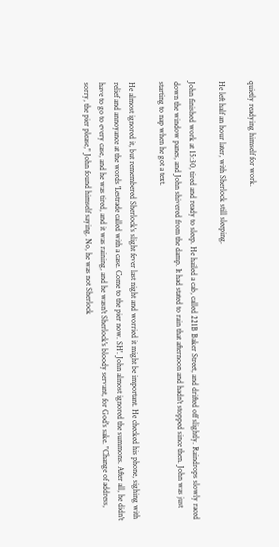quietly readying himself for work.

He left half an hour later, with Sherlock still sleeping.

John finished work at 15:30, tired and ready to sleep. He hailed a cab, called 221B Baker Street, and drifted off slightly. Raindrops slowly raced down the window panes, and John shivered from the damp. It had stated to rain that afternoon and hadn't stopped since then. John was just starting to nap when he got a text.

He almost ignored it, but remembered Sherlock's slight fever last night and worried it might be important. He checked his phone, sighing with relief and annoyance at the words 'Lestrade called with a case. Come to the pier now. SH'. John almost ignored the summons. After all, he didn't have to go to every case, and he was tired, and it was raining, and he wasn't Sherlock's bloody servant, for God's sake. "Change of address, sorry, the pier please," John found himself saying. No, he was not Sherlock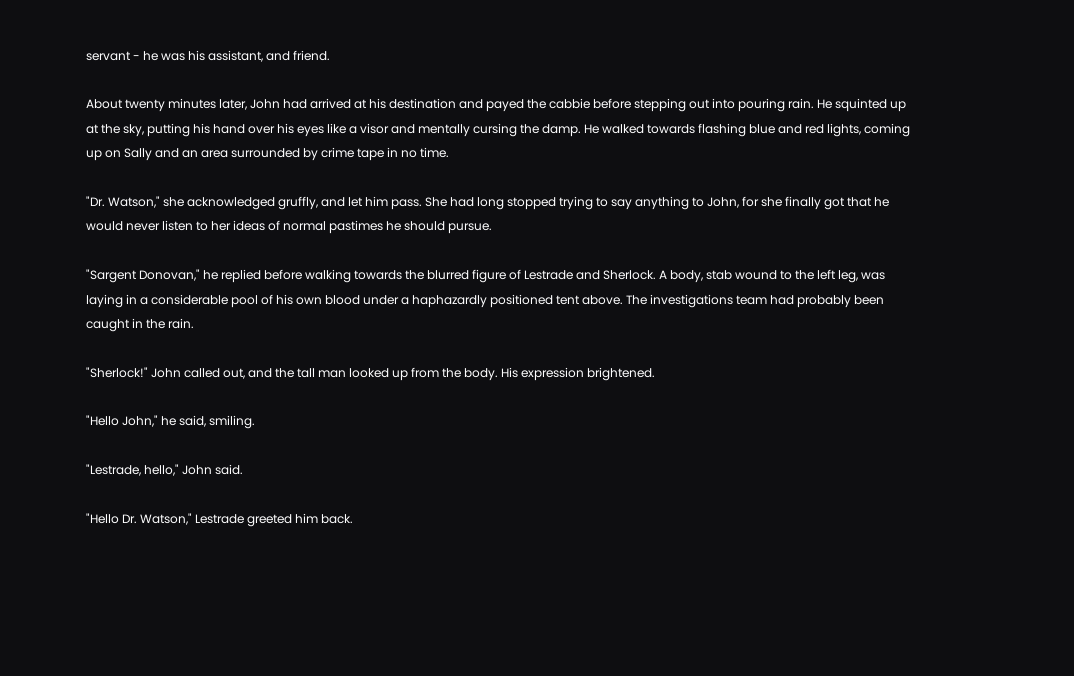servant - he was his assistant, and friend.

About twenty minutes later, John had arrived at his destination and payed the cabbie before stepping out into pouring rain. He squinted up at the sky, putting his hand over his eyes like a visor and mentally cursing the damp. He walked towards flashing blue and red lights, coming up on Sally and an area surrounded by crime tape in no time.

"Dr. Watson," she acknowledged gruffly, and let him pass. She had long stopped trying to say anything to John, for she finally got that he would never listen to her ideas of normal pastimes he should pursue.

"Sargent Donovan," he replied before walking towards the blurred figure of Lestrade and Sherlock. A body, stab wound to the left leg, was laying in a considerable pool of his own blood under a haphazardly positioned tent above. The investigations team had probably been caught in the rain.

"Sherlock!" John called out, and the tall man looked up from the body. His expression brightened.

"Hello John," he said, smiling.

"Lestrade, hello," John said.

"Hello Dr. Watson," Lestrade greeted him back.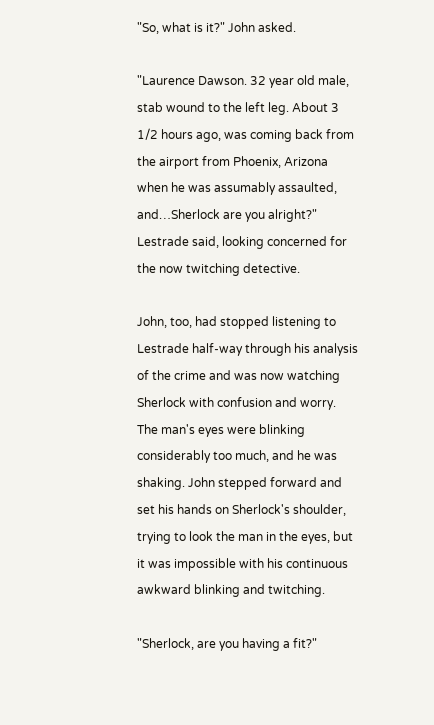"So, what is it?" John asked.

"Laurence Dawson. 32 year old male, stab wound to the left leg. About 3 1/2 hours ago, was coming back from the airport from Phoenix, Arizona when he was assumably assaulted, and…Sherlock are you alright?" Lestrade said, looking concerned for the now twitching detective.

John, too, had stopped listening to Lestrade half-way through his analysis of the crime and was now watching Sherlock with confusion and worry. The man's eyes were blinking considerably too much, and he was shaking. John stepped forward and set his hands on Sherlock's shoulder, trying to look the man in the eyes, but it was impossible with his continuous awkward blinking and twitching.

"Sherlock, are you having a fit?"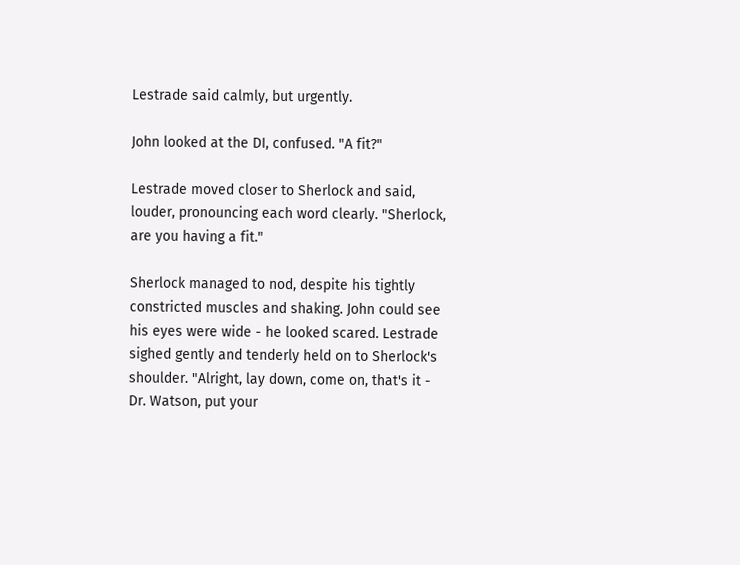Lestrade said calmly, but urgently.

John looked at the DI, confused. "A fit?"

Lestrade moved closer to Sherlock and said, louder, pronouncing each word clearly. "Sherlock, are you having a fit."

Sherlock managed to nod, despite his tightly constricted muscles and shaking. John could see his eyes were wide - he looked scared. Lestrade sighed gently and tenderly held on to Sherlock's shoulder. "Alright, lay down, come on, that's it - Dr. Watson, put your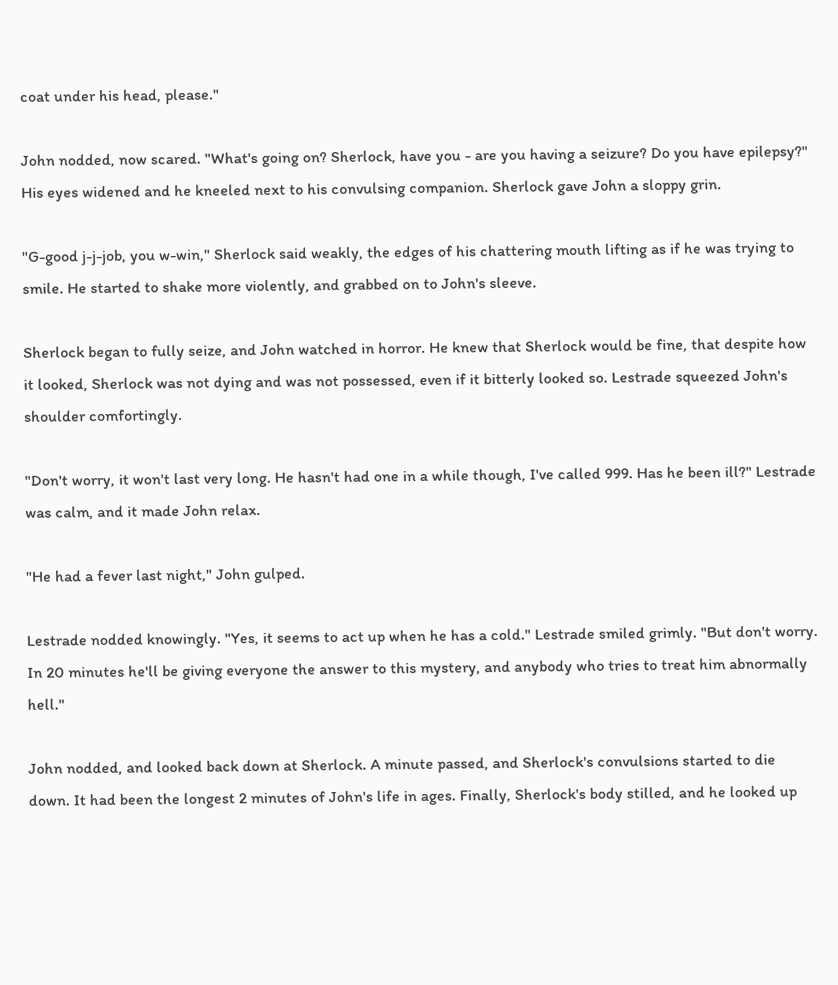coat under his head, please."

John nodded, now scared. "What's going on? Sherlock, have you - are you having a seizure? Do you have epilepsy?" His eyes widened and he kneeled next to his convulsing companion. Sherlock gave John a sloppy grin.

"G-good j-j-job, you w-win," Sherlock said weakly, the edges of his chattering mouth lifting as if he was trying to smile. He started to shake more violently, and grabbed on to John's sleeve.

Sherlock began to fully seize, and John watched in horror. He knew that Sherlock would be fine, that despite how it looked, Sherlock was not dying and was not possessed, even if it bitterly looked so. Lestrade squeezed John's shoulder comfortingly.

"Don't worry, it won't last very long. He hasn't had one in a while though, I've called 999. Has he been ill?" Lestrade was calm, and it made John relax.

"He had a fever last night," John gulped.

Lestrade nodded knowingly. "Yes, it seems to act up when he has a cold." Lestrade smiled grimly. "But don't worry. In 20 minutes he'll be giving everyone the answer to this mystery, and anybody who tries to treat him abnormally hell."

John nodded, and looked back down at Sherlock. A minute passed, and Sherlock's convulsions started to die down. It had been the longest 2 minutes of John's life in ages. Finally, Sherlock's body stilled, and he looked up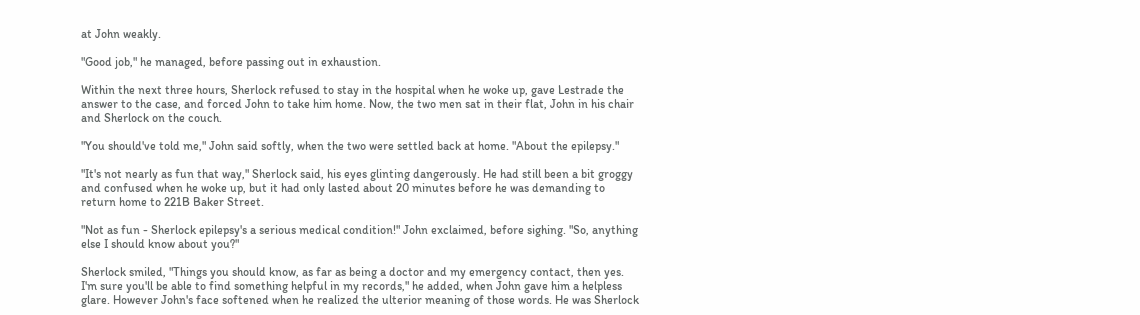at John weakly.

"Good job," he managed, before passing out in exhaustion.

Within the next three hours, Sherlock refused to stay in the hospital when he woke up, gave Lestrade the answer to the case, and forced John to take him home. Now, the two men sat in their flat, John in his chair and Sherlock on the couch.

"You should've told me," John said softly, when the two were settled back at home. "About the epilepsy."

"It's not nearly as fun that way," Sherlock said, his eyes glinting dangerously. He had still been a bit groggy and confused when he woke up, but it had only lasted about 20 minutes before he was demanding to return home to 221B Baker Street.

"Not as fun - Sherlock epilepsy's a serious medical condition!" John exclaimed, before sighing. "So, anything else I should know about you?"

Sherlock smiled, "Things you should know, as far as being a doctor and my emergency contact, then yes. I'm sure you'll be able to find something helpful in my records," he added, when John gave him a helpless glare. However John's face softened when he realized the ulterior meaning of those words. He was Sherlock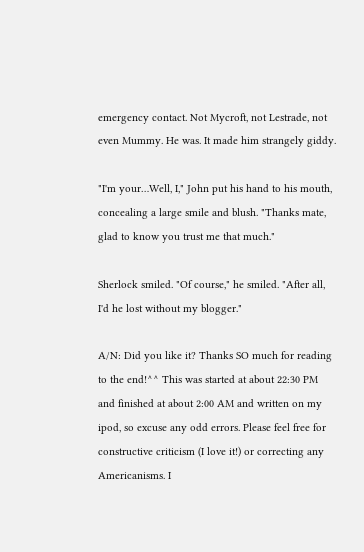emergency contact. Not Mycroft, not Lestrade, not even Mummy. He was. It made him strangely giddy.

"I'm your…Well, I," John put his hand to his mouth, concealing a large smile and blush. "Thanks mate, glad to know you trust me that much."

Sherlock smiled. "Of course," he smiled. "After all, I'd he lost without my blogger."

A/N: Did you like it? Thanks SO much for reading to the end!^^ This was started at about 22:30 PM and finished at about 2:00 AM and written on my ipod, so excuse any odd errors. Please feel free for constructive criticism (I love it!) or correcting any Americanisms. I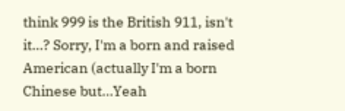think 999 is the British 911, isn't it…? Sorry, I'm a born and raised American (actually I'm a born Chinese but…Yeah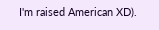I'm raised American XD).